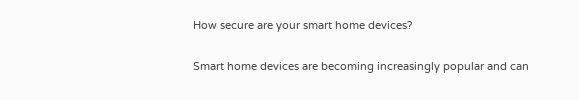How secure are your smart home devices?

Smart home devices are becoming increasingly popular and can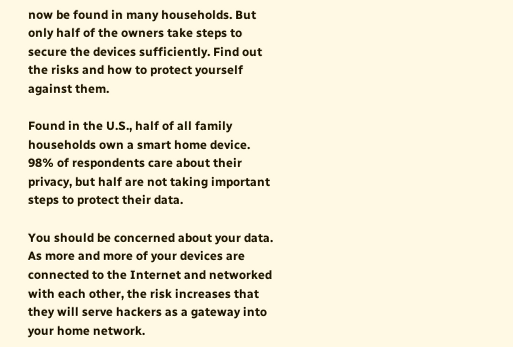now be found in many households. But only half of the owners take steps to secure the devices sufficiently. Find out the risks and how to protect yourself against them.

Found in the U.S., half of all family households own a smart home device. 98% of respondents care about their privacy, but half are not taking important steps to protect their data.

You should be concerned about your data. As more and more of your devices are connected to the Internet and networked with each other, the risk increases that they will serve hackers as a gateway into your home network.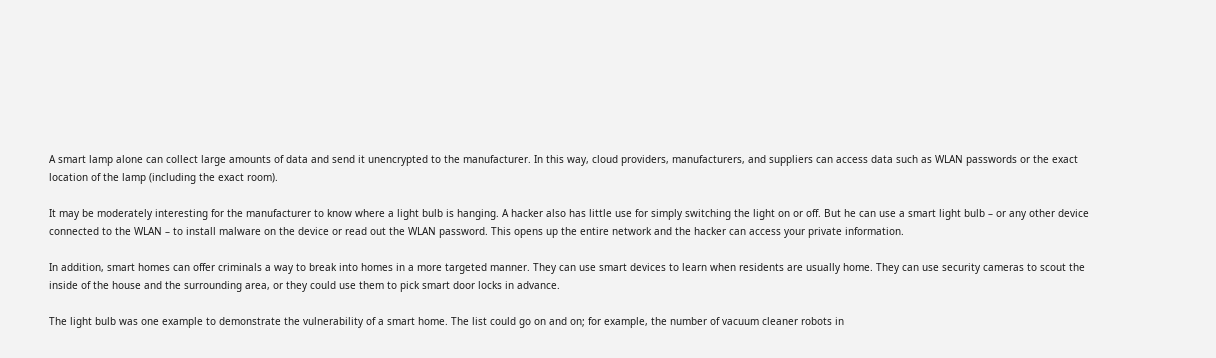A smart lamp alone can collect large amounts of data and send it unencrypted to the manufacturer. In this way, cloud providers, manufacturers, and suppliers can access data such as WLAN passwords or the exact location of the lamp (including the exact room).

It may be moderately interesting for the manufacturer to know where a light bulb is hanging. A hacker also has little use for simply switching the light on or off. But he can use a smart light bulb – or any other device connected to the WLAN – to install malware on the device or read out the WLAN password. This opens up the entire network and the hacker can access your private information.

In addition, smart homes can offer criminals a way to break into homes in a more targeted manner. They can use smart devices to learn when residents are usually home. They can use security cameras to scout the inside of the house and the surrounding area, or they could use them to pick smart door locks in advance.

The light bulb was one example to demonstrate the vulnerability of a smart home. The list could go on and on; for example, the number of vacuum cleaner robots in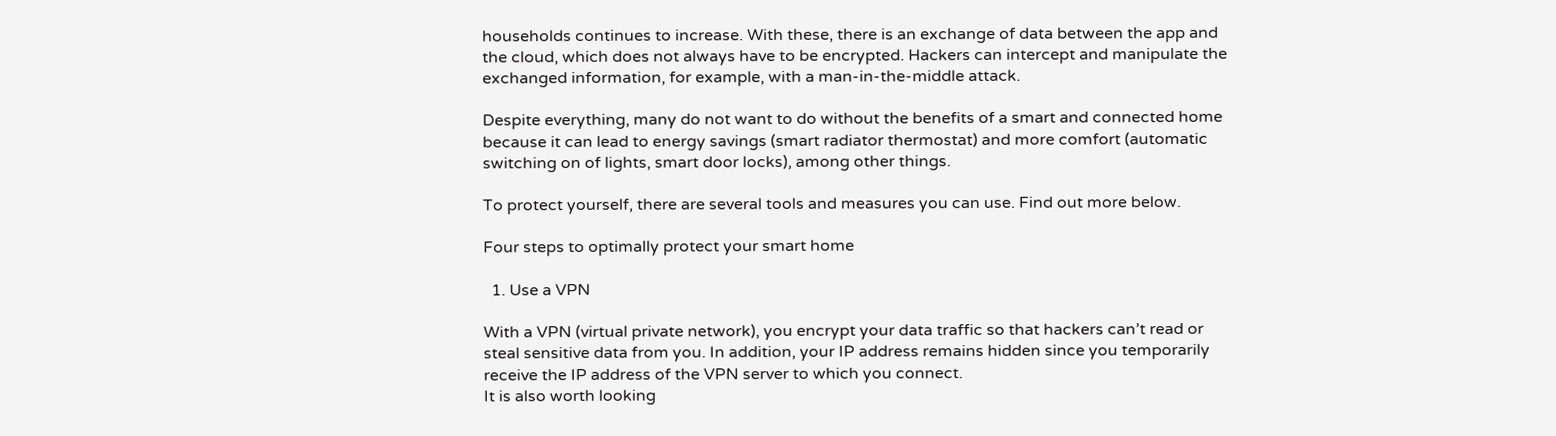households continues to increase. With these, there is an exchange of data between the app and the cloud, which does not always have to be encrypted. Hackers can intercept and manipulate the exchanged information, for example, with a man-in-the-middle attack.

Despite everything, many do not want to do without the benefits of a smart and connected home because it can lead to energy savings (smart radiator thermostat) and more comfort (automatic switching on of lights, smart door locks), among other things.

To protect yourself, there are several tools and measures you can use. Find out more below.

Four steps to optimally protect your smart home

  1. Use a VPN

With a VPN (virtual private network), you encrypt your data traffic so that hackers can’t read or steal sensitive data from you. In addition, your IP address remains hidden since you temporarily receive the IP address of the VPN server to which you connect.
It is also worth looking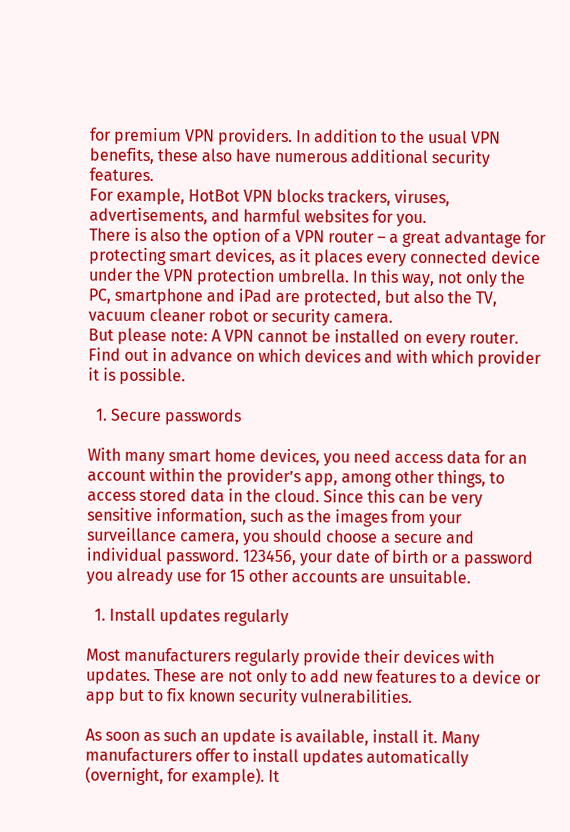for premium VPN providers. In addition to the usual VPN benefits, these also have numerous additional security features.
For example, HotBot VPN blocks trackers, viruses, advertisements, and harmful websites for you.
There is also the option of a VPN router – a great advantage for protecting smart devices, as it places every connected device under the VPN protection umbrella. In this way, not only the PC, smartphone and iPad are protected, but also the TV, vacuum cleaner robot or security camera.
But please note: A VPN cannot be installed on every router. Find out in advance on which devices and with which provider it is possible.

  1. Secure passwords

With many smart home devices, you need access data for an account within the provider’s app, among other things, to access stored data in the cloud. Since this can be very sensitive information, such as the images from your surveillance camera, you should choose a secure and individual password. 123456, your date of birth or a password you already use for 15 other accounts are unsuitable.

  1. Install updates regularly

Most manufacturers regularly provide their devices with updates. These are not only to add new features to a device or app but to fix known security vulnerabilities.

As soon as such an update is available, install it. Many manufacturers offer to install updates automatically (overnight, for example). It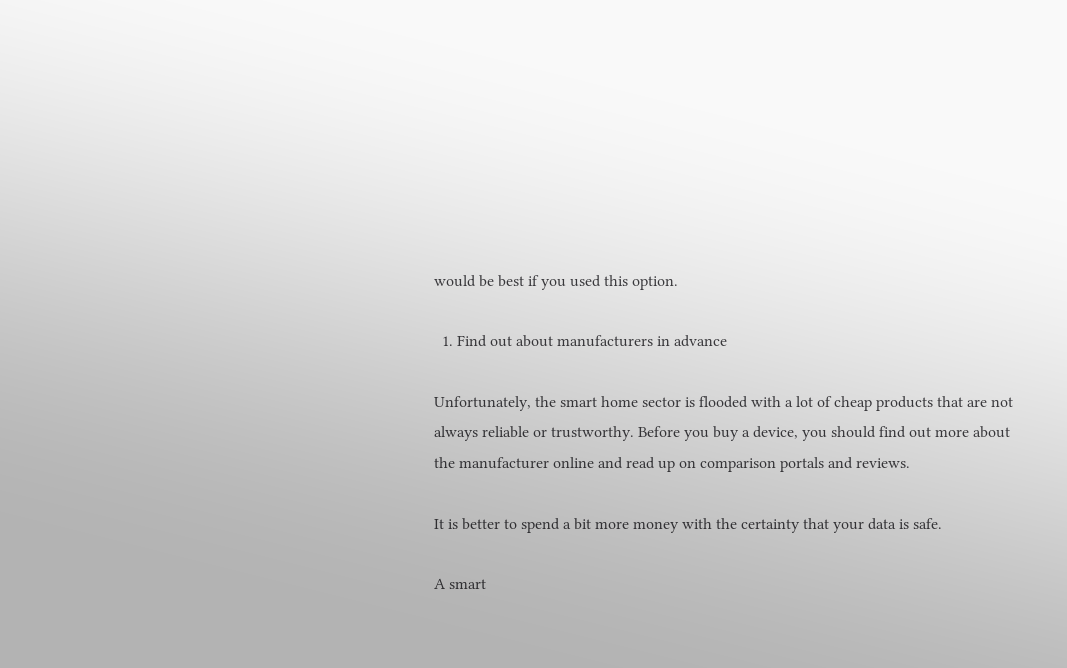would be best if you used this option.

  1. Find out about manufacturers in advance

Unfortunately, the smart home sector is flooded with a lot of cheap products that are not always reliable or trustworthy. Before you buy a device, you should find out more about the manufacturer online and read up on comparison portals and reviews.

It is better to spend a bit more money with the certainty that your data is safe.

A smart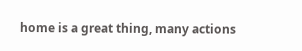home is a great thing, many actions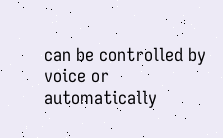can be controlled by voice or automatically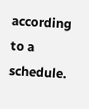according to a schedule.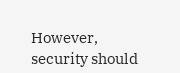However, security should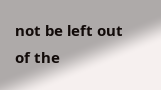not be left out of the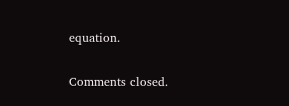equation.

Comments closed.